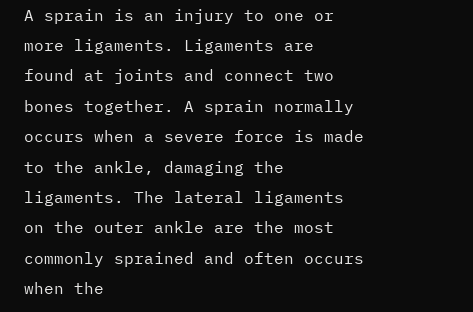A sprain is an injury to one or more ligaments. Ligaments are found at joints and connect two bones together. A sprain normally occurs when a severe force is made to the ankle, damaging the ligaments. The lateral ligaments on the outer ankle are the most commonly sprained and often occurs when the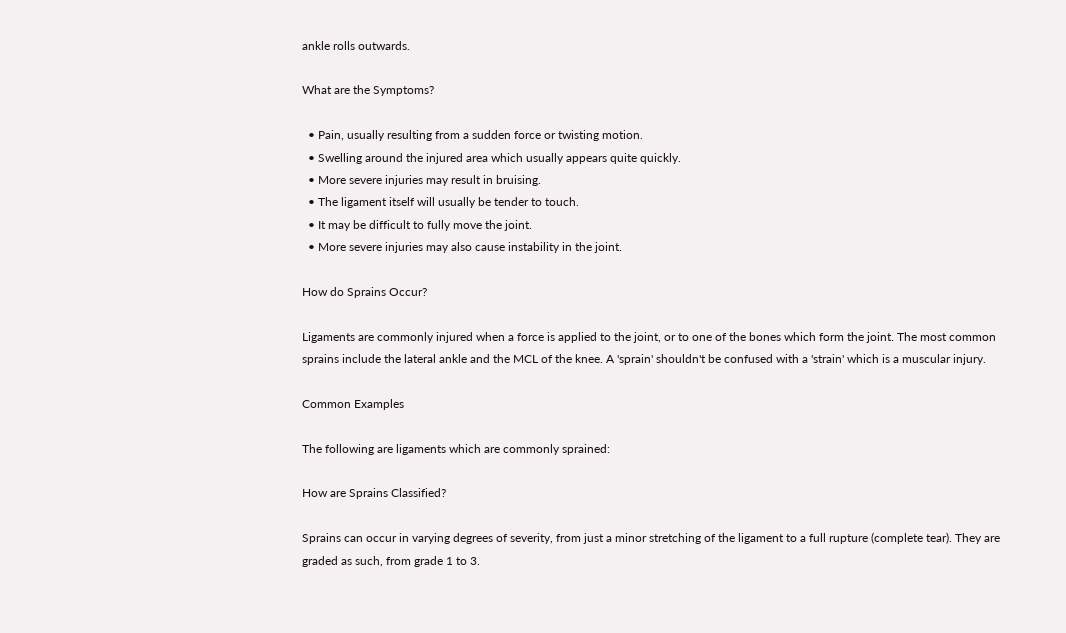ankle rolls outwards.

What are the Symptoms?

  • Pain, usually resulting from a sudden force or twisting motion.
  • Swelling around the injured area which usually appears quite quickly.
  • More severe injuries may result in bruising.
  • The ligament itself will usually be tender to touch.
  • It may be difficult to fully move the joint.
  • More severe injuries may also cause instability in the joint.

How do Sprains Occur?

Ligaments are commonly injured when a force is applied to the joint, or to one of the bones which form the joint. The most common sprains include the lateral ankle and the MCL of the knee. A 'sprain' shouldn't be confused with a 'strain' which is a muscular injury.

Common Examples

The following are ligaments which are commonly sprained:

How are Sprains Classified?

Sprains can occur in varying degrees of severity, from just a minor stretching of the ligament to a full rupture (complete tear). They are graded as such, from grade 1 to 3.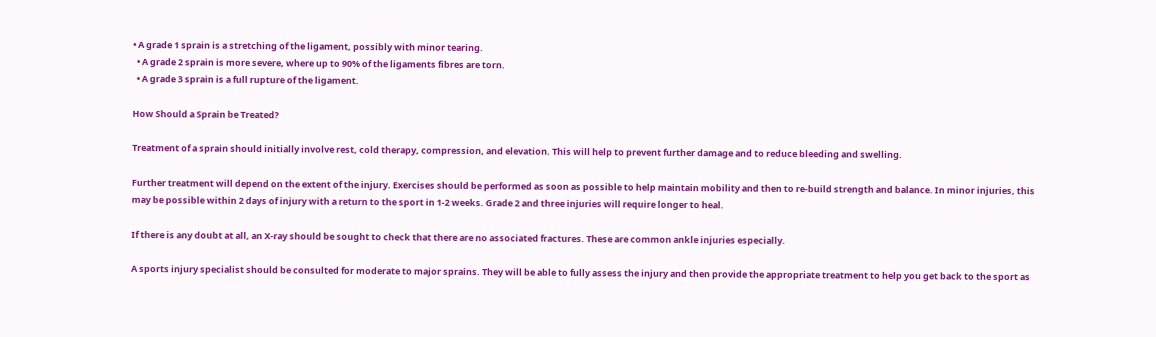• A grade 1 sprain is a stretching of the ligament, possibly with minor tearing.
  • A grade 2 sprain is more severe, where up to 90% of the ligaments fibres are torn.
  • A grade 3 sprain is a full rupture of the ligament.

How Should a Sprain be Treated?

Treatment of a sprain should initially involve rest, cold therapy, compression, and elevation. This will help to prevent further damage and to reduce bleeding and swelling.

Further treatment will depend on the extent of the injury. Exercises should be performed as soon as possible to help maintain mobility and then to re-build strength and balance. In minor injuries, this may be possible within 2 days of injury with a return to the sport in 1-2 weeks. Grade 2 and three injuries will require longer to heal.

If there is any doubt at all, an X-ray should be sought to check that there are no associated fractures. These are common ankle injuries especially.

A sports injury specialist should be consulted for moderate to major sprains. They will be able to fully assess the injury and then provide the appropriate treatment to help you get back to the sport as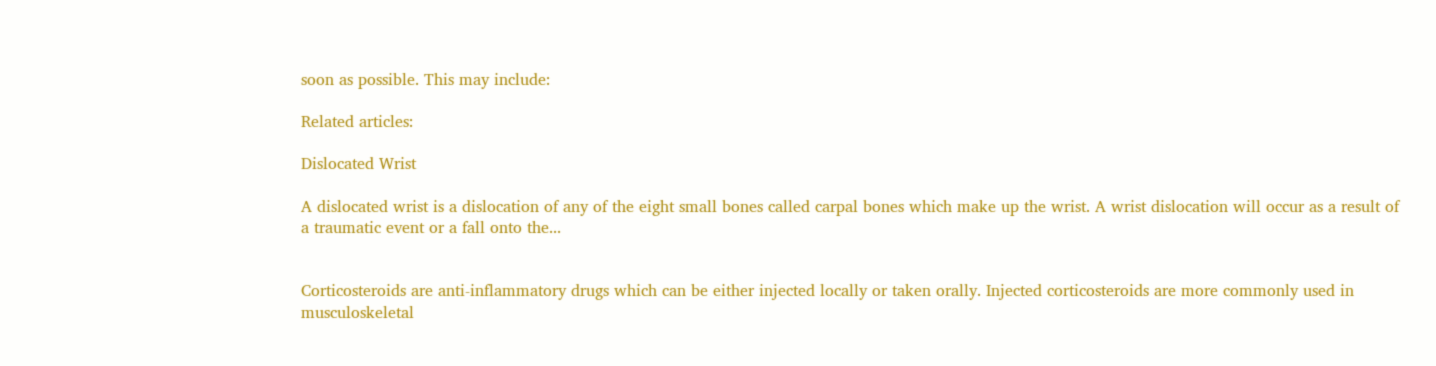soon as possible. This may include:

Related articles:

Dislocated Wrist

A dislocated wrist is a dislocation of any of the eight small bones called carpal bones which make up the wrist. A wrist dislocation will occur as a result of a traumatic event or a fall onto the...


Corticosteroids are anti-inflammatory drugs which can be either injected locally or taken orally. Injected corticosteroids are more commonly used in musculoskeletal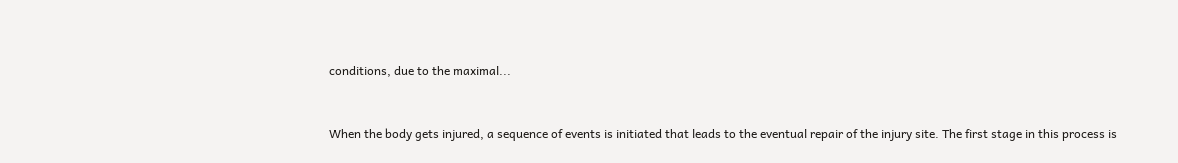conditions, due to the maximal...


When the body gets injured, a sequence of events is initiated that leads to the eventual repair of the injury site. The first stage in this process is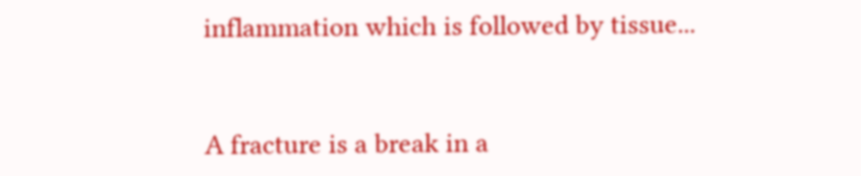inflammation which is followed by tissue...


A fracture is a break in a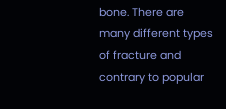bone. There are many different types of fracture and contrary to popular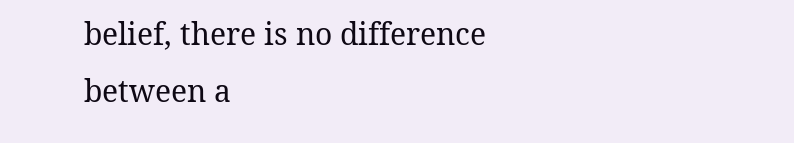belief, there is no difference between a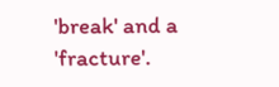'break' and a 'fracture'.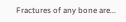Fractures of any bone are...